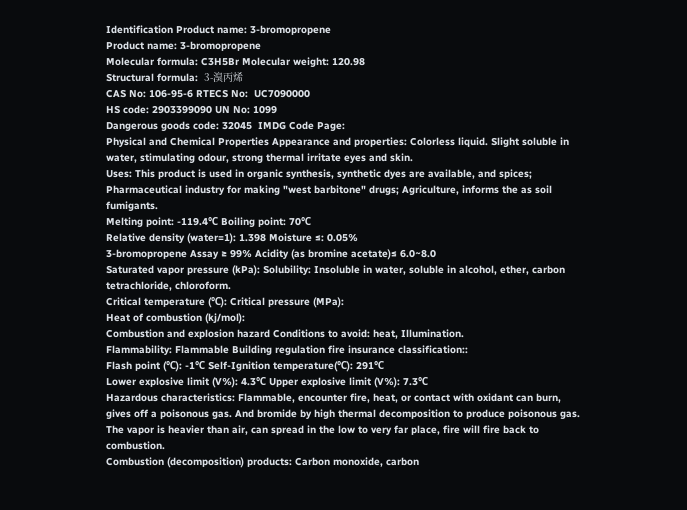Identification Product name: 3-bromopropene
Product name: 3-bromopropene
Molecular formula: C3H5Br Molecular weight: 120.98
Structural formula:  3-溴丙烯
CAS No: 106-95-6 RTECS No:  UC7090000
HS code: 2903399090 UN No: 1099
Dangerous goods code: 32045  IMDG Code Page:
Physical and Chemical Properties Appearance and properties: Colorless liquid. Slight soluble in water, stimulating odour, strong thermal irritate eyes and skin.
Uses: This product is used in organic synthesis, synthetic dyes are available, and spices; Pharmaceutical industry for making "west barbitone" drugs; Agriculture, informs the as soil fumigants.
Melting point: -119.4℃ Boiling point: 70℃
Relative density (water=1): 1.398 Moisture ≤: 0.05%
3-bromopropene Assay ≥ 99% Acidity (as bromine acetate)≤ 6.0~8.0
Saturated vapor pressure (kPa): Solubility: Insoluble in water, soluble in alcohol, ether, carbon tetrachloride, chloroform.
Critical temperature (℃): Critical pressure (MPa):
Heat of combustion (kj/mol):
Combustion and explosion hazard Conditions to avoid: heat, Illumination.
Flammability: Flammable Building regulation fire insurance classification::
Flash point (℃): -1℃ Self-Ignition temperature(℃): 291℃
Lower explosive limit (V%): 4.3℃ Upper explosive limit (V%): 7.3℃
Hazardous characteristics: Flammable, encounter fire, heat, or contact with oxidant can burn, gives off a poisonous gas. And bromide by high thermal decomposition to produce poisonous gas. The vapor is heavier than air, can spread in the low to very far place, fire will fire back to combustion.
Combustion (decomposition) products: Carbon monoxide, carbon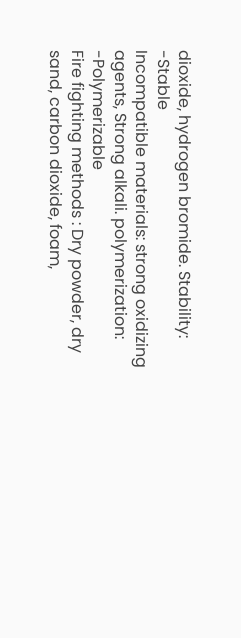dioxide, hydrogen bromide. Stability: -Stable
Incompatible materials: strong oxidizing agents, Strong alkali. polymerization: -Polymerizable
Fire fighting methods : Dry powder, dry sand, carbon dioxide, foam,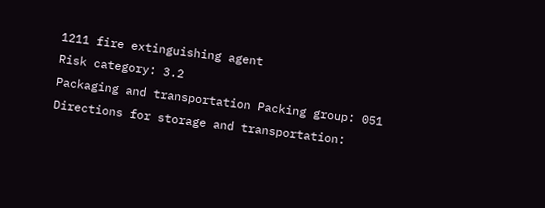1211 fire extinguishing agent
Risk category: 3.2
Packaging and transportation Packing group: 051
Directions for storage and transportation: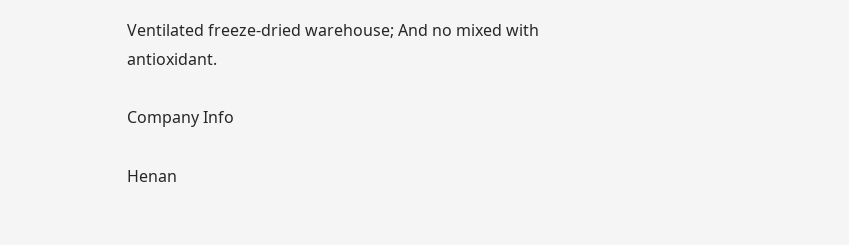Ventilated freeze-dried warehouse; And no mixed with antioxidant.

Company Info

Henan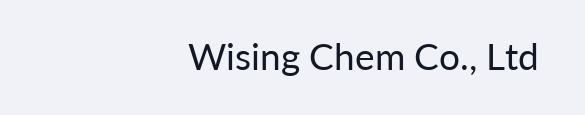Wising Chem Co., Ltd